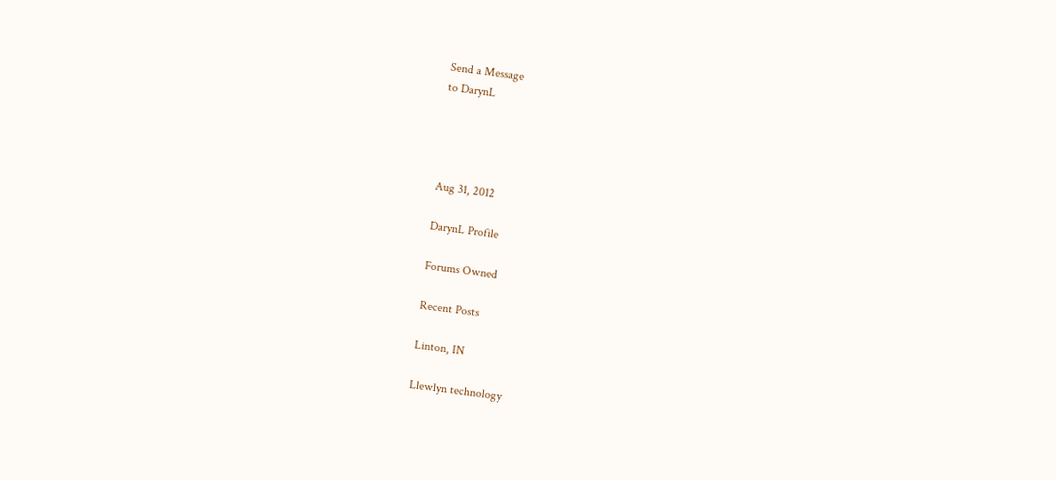Send a Message
to DarynL




Aug 31, 2012

DarynL Profile

Forums Owned

Recent Posts

Linton, IN

Llewlyn technology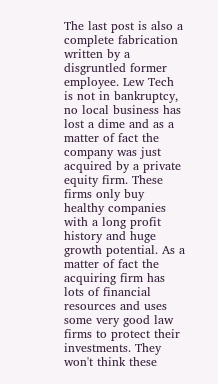The last post is also a complete fabrication written by a disgruntled former employee. Lew Tech is not in bankruptcy, no local business has lost a dime and as a matter of fact the company was just acquired by a private equity firm. These firms only buy healthy companies with a long profit history and huge growth potential. As a matter of fact the acquiring firm has lots of financial resources and uses some very good law firms to protect their investments. They won't think these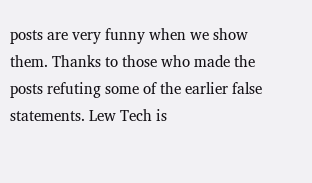posts are very funny when we show them. Thanks to those who made the posts refuting some of the earlier false statements. Lew Tech is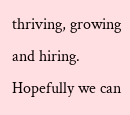thriving, growing and hiring. Hopefully we can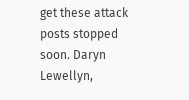get these attack posts stopped soon. Daryn Lewellyn,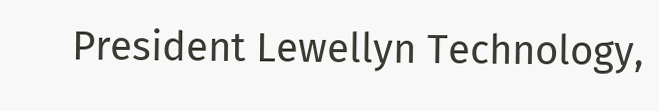President Lewellyn Technology,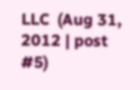LLC  (Aug 31, 2012 | post #5)